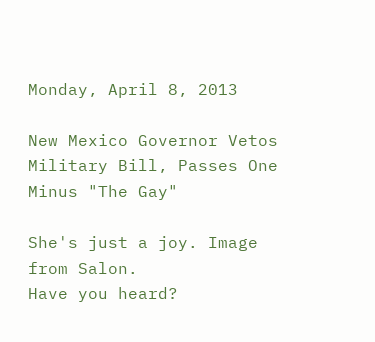Monday, April 8, 2013

New Mexico Governor Vetos Military Bill, Passes One Minus "The Gay"

She's just a joy. Image from Salon.
Have you heard?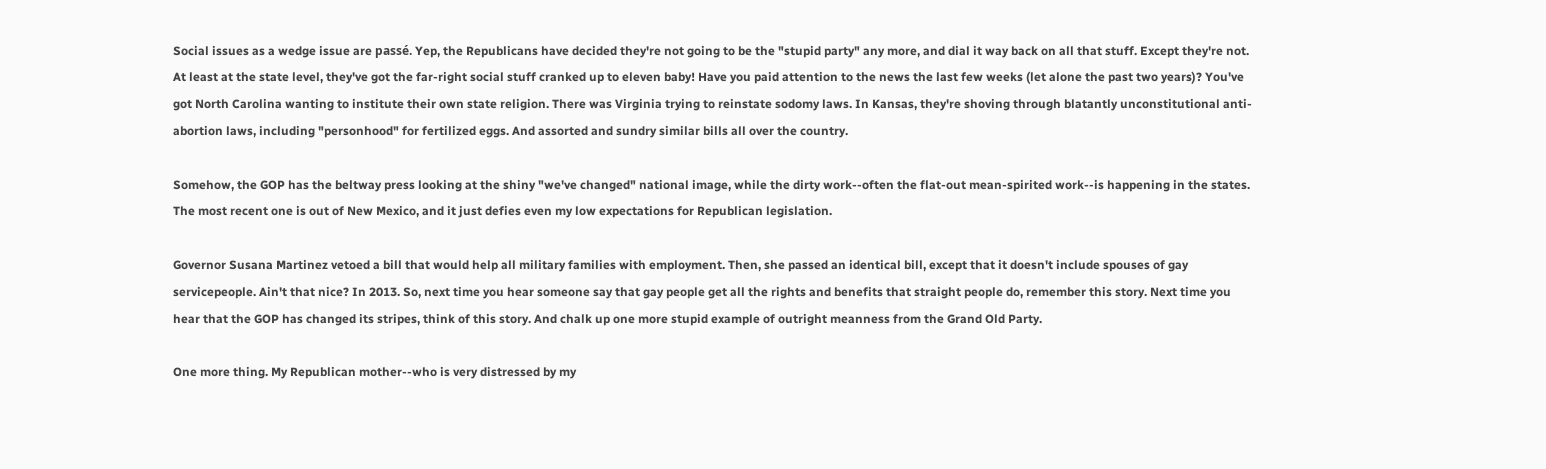Social issues as a wedge issue are passé. Yep, the Republicans have decided they're not going to be the "stupid party" any more, and dial it way back on all that stuff. Except they're not. At least at the state level, they've got the far-right social stuff cranked up to eleven baby! Have you paid attention to the news the last few weeks (let alone the past two years)? You've got North Carolina wanting to institute their own state religion. There was Virginia trying to reinstate sodomy laws. In Kansas, they're shoving through blatantly unconstitutional anti-abortion laws, including "personhood" for fertilized eggs. And assorted and sundry similar bills all over the country.

Somehow, the GOP has the beltway press looking at the shiny "we've changed" national image, while the dirty work--often the flat-out mean-spirited work--is happening in the states. The most recent one is out of New Mexico, and it just defies even my low expectations for Republican legislation.

Governor Susana Martinez vetoed a bill that would help all military families with employment. Then, she passed an identical bill, except that it doesn't include spouses of gay servicepeople. Ain't that nice? In 2013. So, next time you hear someone say that gay people get all the rights and benefits that straight people do, remember this story. Next time you hear that the GOP has changed its stripes, think of this story. And chalk up one more stupid example of outright meanness from the Grand Old Party.

One more thing. My Republican mother--who is very distressed by my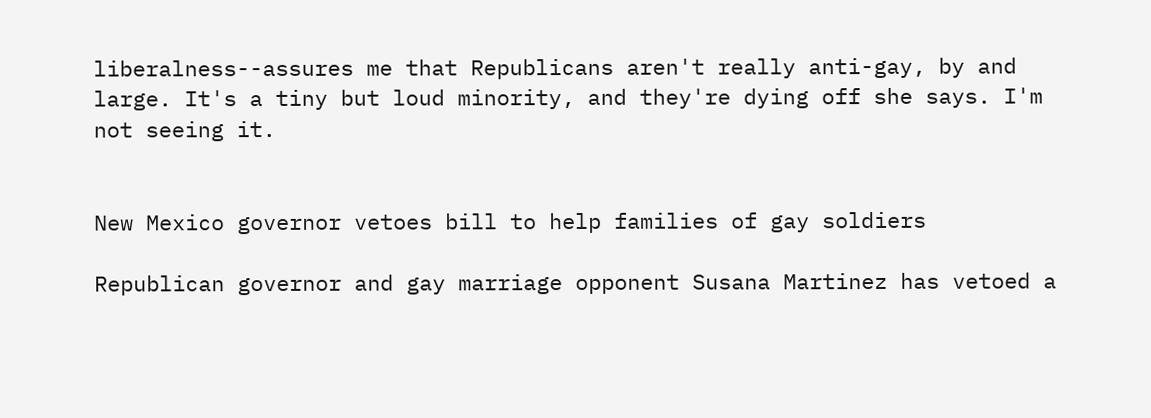liberalness--assures me that Republicans aren't really anti-gay, by and large. It's a tiny but loud minority, and they're dying off she says. I'm not seeing it.


New Mexico governor vetoes bill to help families of gay soldiers

Republican governor and gay marriage opponent Susana Martinez has vetoed a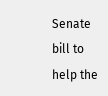Senate bill to help the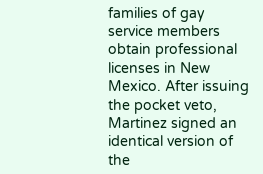families of gay service members obtain professional licenses in New Mexico. After issuing the pocket veto, Martinez signed an identical version of the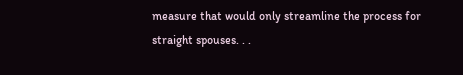measure that would only streamline the process for straight spouses. . .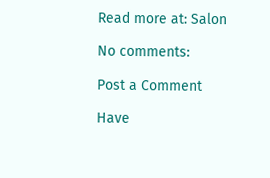Read more at: Salon

No comments:

Post a Comment

Have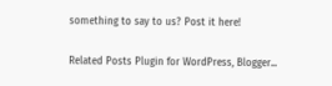something to say to us? Post it here!

Related Posts Plugin for WordPress, Blogger...